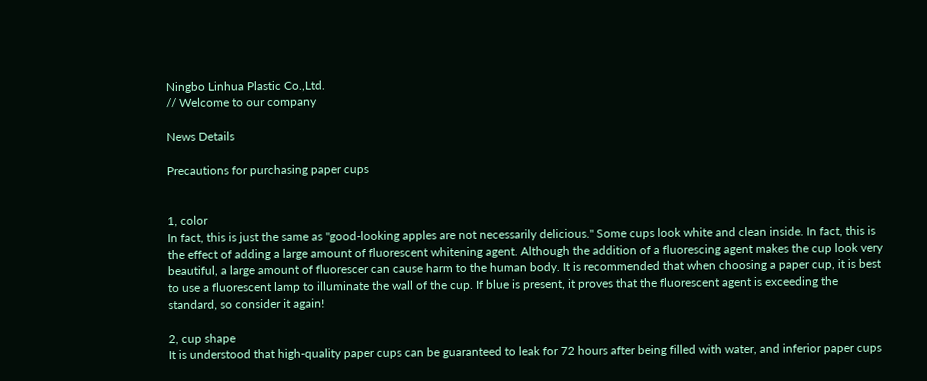Ningbo Linhua Plastic Co.,Ltd.
// Welcome to our company

News Details

Precautions for purchasing paper cups


1, color
In fact, this is just the same as "good-looking apples are not necessarily delicious." Some cups look white and clean inside. In fact, this is the effect of adding a large amount of fluorescent whitening agent. Although the addition of a fluorescing agent makes the cup look very beautiful, a large amount of fluorescer can cause harm to the human body. It is recommended that when choosing a paper cup, it is best to use a fluorescent lamp to illuminate the wall of the cup. If blue is present, it proves that the fluorescent agent is exceeding the standard, so consider it again!

2, cup shape
It is understood that high-quality paper cups can be guaranteed to leak for 72 hours after being filled with water, and inferior paper cups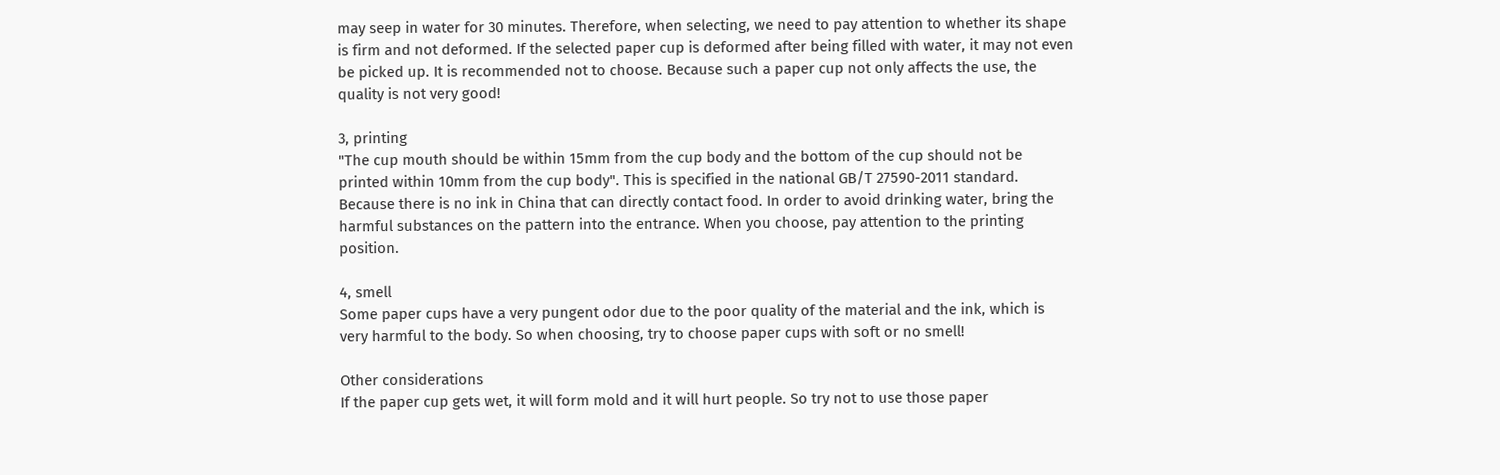may seep in water for 30 minutes. Therefore, when selecting, we need to pay attention to whether its shape is firm and not deformed. If the selected paper cup is deformed after being filled with water, it may not even be picked up. It is recommended not to choose. Because such a paper cup not only affects the use, the quality is not very good!

3, printing
"The cup mouth should be within 15mm from the cup body and the bottom of the cup should not be printed within 10mm from the cup body". This is specified in the national GB/T 27590-2011 standard. Because there is no ink in China that can directly contact food. In order to avoid drinking water, bring the harmful substances on the pattern into the entrance. When you choose, pay attention to the printing position.

4, smell
Some paper cups have a very pungent odor due to the poor quality of the material and the ink, which is very harmful to the body. So when choosing, try to choose paper cups with soft or no smell!

Other considerations
If the paper cup gets wet, it will form mold and it will hurt people. So try not to use those paper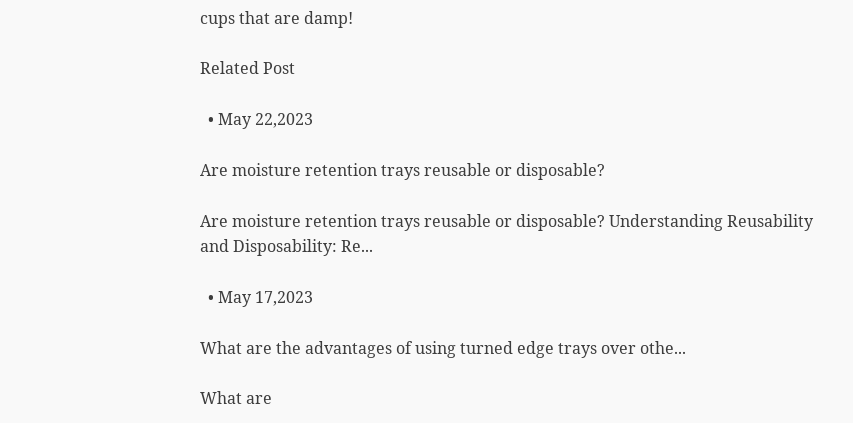cups that are damp!

Related Post

  • May 22,2023

Are moisture retention trays reusable or disposable?

Are moisture retention trays reusable or disposable? Understanding Reusability and Disposability: Re...

  • May 17,2023

What are the advantages of using turned edge trays over othe...

What are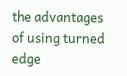the advantages of using turned edge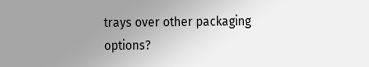trays over other packaging options?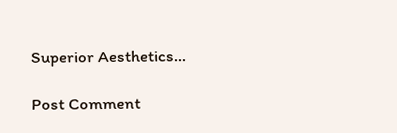Superior Aesthetics...

Post Comment